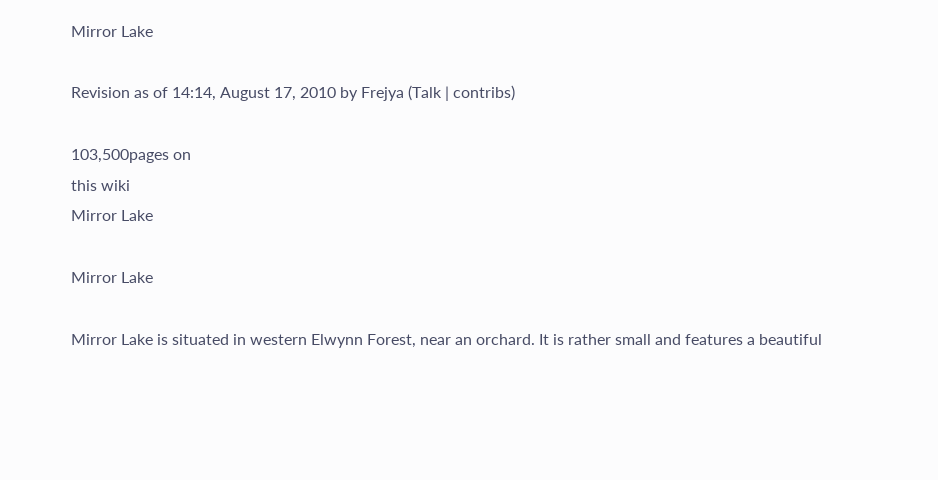Mirror Lake

Revision as of 14:14, August 17, 2010 by Frejya (Talk | contribs)

103,500pages on
this wiki
Mirror Lake

Mirror Lake

Mirror Lake is situated in western Elwynn Forest, near an orchard. It is rather small and features a beautiful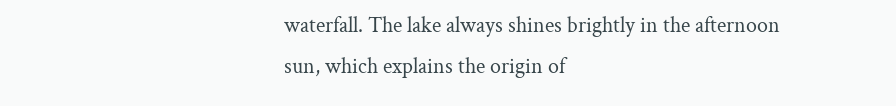waterfall. The lake always shines brightly in the afternoon sun, which explains the origin of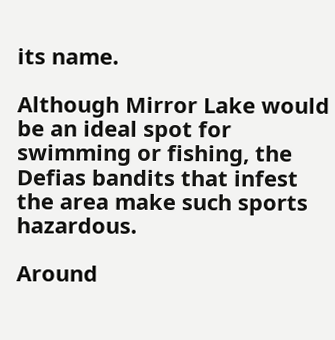its name.

Although Mirror Lake would be an ideal spot for swimming or fishing, the Defias bandits that infest the area make such sports hazardous.

Around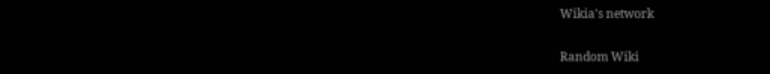Wikia's network

Random Wiki